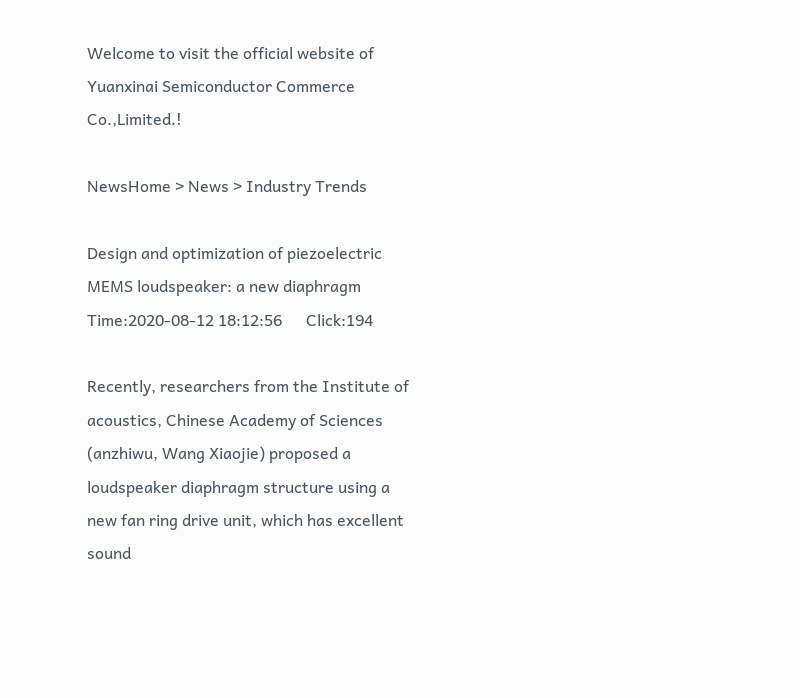Welcome to visit the official website of Yuanxinai Semiconductor Commerce Co.,Limited.!

NewsHome > News > Industry Trends

Design and optimization of piezoelectric MEMS loudspeaker: a new diaphragm
Time:2020-08-12 18:12:56      Click:194

Recently, researchers from the Institute of acoustics, Chinese Academy of Sciences (anzhiwu, Wang Xiaojie) proposed a loudspeaker diaphragm structure using a new fan ring drive unit, which has excellent sound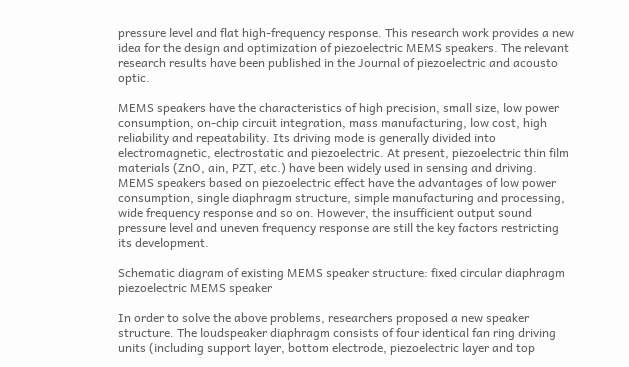pressure level and flat high-frequency response. This research work provides a new idea for the design and optimization of piezoelectric MEMS speakers. The relevant research results have been published in the Journal of piezoelectric and acousto optic.

MEMS speakers have the characteristics of high precision, small size, low power consumption, on-chip circuit integration, mass manufacturing, low cost, high reliability and repeatability. Its driving mode is generally divided into electromagnetic, electrostatic and piezoelectric. At present, piezoelectric thin film materials (ZnO, ain, PZT, etc.) have been widely used in sensing and driving. MEMS speakers based on piezoelectric effect have the advantages of low power consumption, single diaphragm structure, simple manufacturing and processing, wide frequency response and so on. However, the insufficient output sound pressure level and uneven frequency response are still the key factors restricting its development.

Schematic diagram of existing MEMS speaker structure: fixed circular diaphragm piezoelectric MEMS speaker

In order to solve the above problems, researchers proposed a new speaker structure. The loudspeaker diaphragm consists of four identical fan ring driving units (including support layer, bottom electrode, piezoelectric layer and top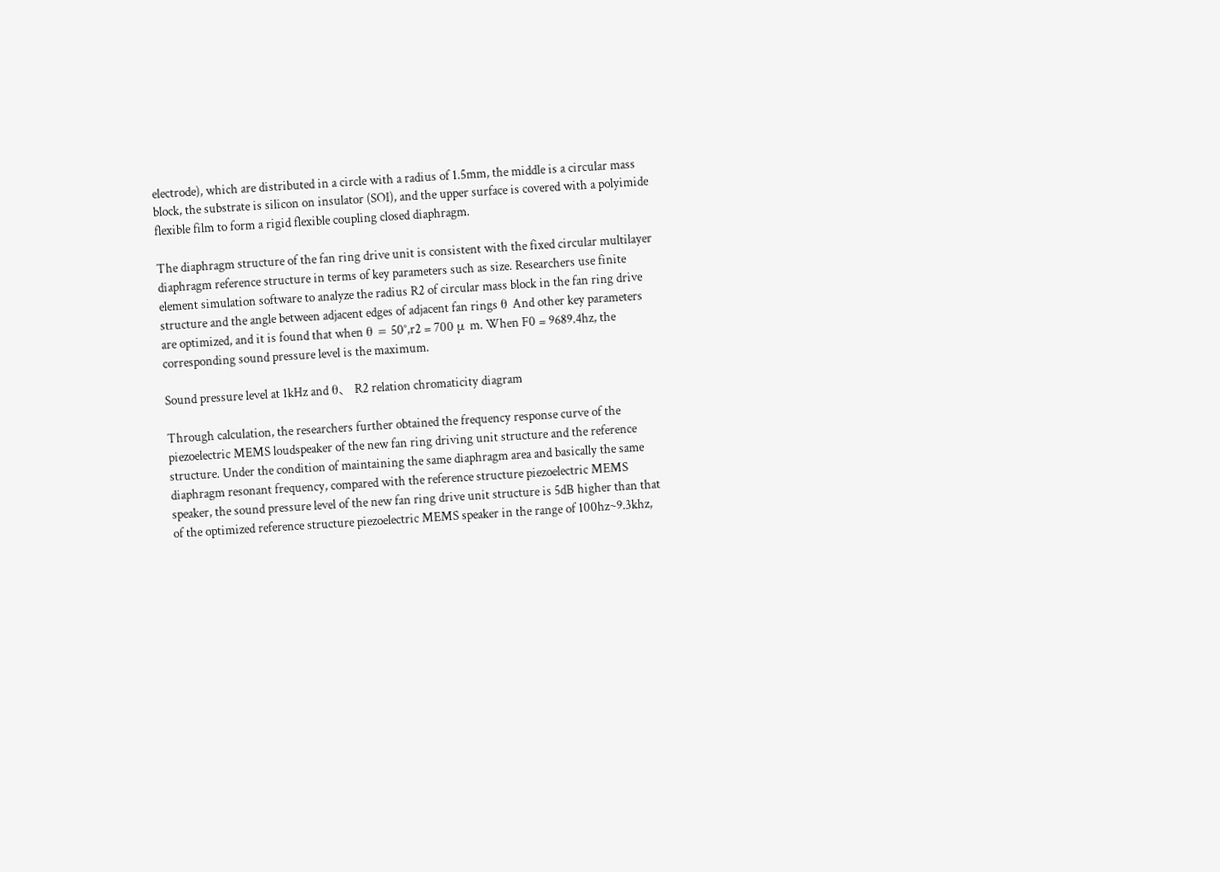electrode), which are distributed in a circle with a radius of 1.5mm, the middle is a circular mass block, the substrate is silicon on insulator (SOI), and the upper surface is covered with a polyimide flexible film to form a rigid flexible coupling closed diaphragm.

The diaphragm structure of the fan ring drive unit is consistent with the fixed circular multilayer diaphragm reference structure in terms of key parameters such as size. Researchers use finite element simulation software to analyze the radius R2 of circular mass block in the fan ring drive structure and the angle between adjacent edges of adjacent fan rings θ And other key parameters are optimized, and it is found that when θ = 50°,r2 = 700 μ m. When F0 = 9689.4hz, the corresponding sound pressure level is the maximum.

Sound pressure level at 1kHz and θ、 R2 relation chromaticity diagram

Through calculation, the researchers further obtained the frequency response curve of the piezoelectric MEMS loudspeaker of the new fan ring driving unit structure and the reference structure. Under the condition of maintaining the same diaphragm area and basically the same diaphragm resonant frequency, compared with the reference structure piezoelectric MEMS speaker, the sound pressure level of the new fan ring drive unit structure is 5dB higher than that of the optimized reference structure piezoelectric MEMS speaker in the range of 100hz~9.3khz,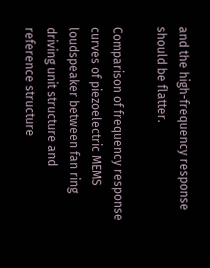and the high-frequency response should be flatter.

Comparison of frequency response curves of piezoelectric MEMS loudspeaker between fan ring driving unit structure and reference structure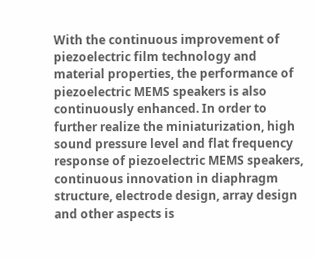With the continuous improvement of piezoelectric film technology and material properties, the performance of piezoelectric MEMS speakers is also continuously enhanced. In order to further realize the miniaturization, high sound pressure level and flat frequency response of piezoelectric MEMS speakers, continuous innovation in diaphragm structure, electrode design, array design and other aspects is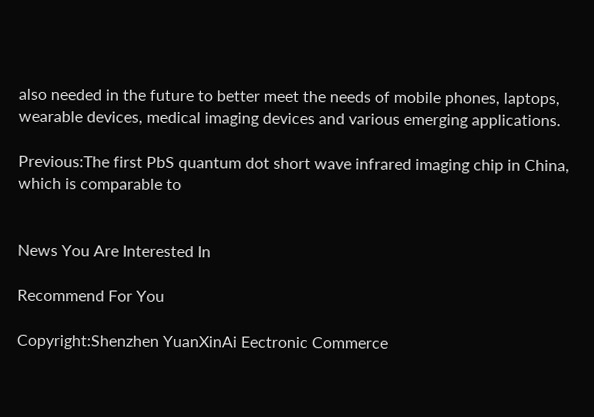also needed in the future to better meet the needs of mobile phones, laptops, wearable devices, medical imaging devices and various emerging applications.

Previous:The first PbS quantum dot short wave infrared imaging chip in China, which is comparable to


News You Are Interested In

Recommend For You

Copyright:Shenzhen YuanXinAi Eectronic Commerce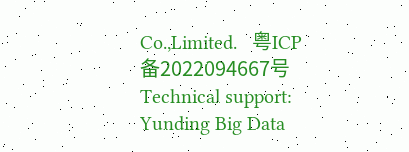Co.,Limited.   粤ICP备2022094667号
Technical support: Yunding Big Data